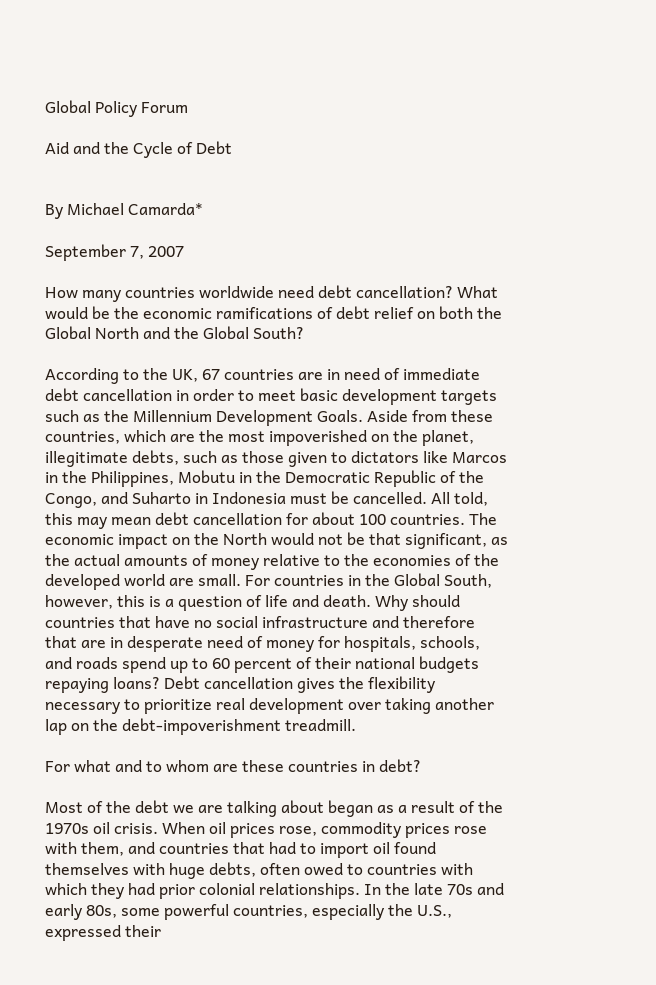Global Policy Forum

Aid and the Cycle of Debt


By Michael Camarda*

September 7, 2007

How many countries worldwide need debt cancellation? What would be the economic ramifications of debt relief on both the Global North and the Global South?

According to the UK, 67 countries are in need of immediate debt cancellation in order to meet basic development targets such as the Millennium Development Goals. Aside from these countries, which are the most impoverished on the planet, illegitimate debts, such as those given to dictators like Marcos in the Philippines, Mobutu in the Democratic Republic of the Congo, and Suharto in Indonesia must be cancelled. All told, this may mean debt cancellation for about 100 countries. The economic impact on the North would not be that significant, as the actual amounts of money relative to the economies of the developed world are small. For countries in the Global South, however, this is a question of life and death. Why should countries that have no social infrastructure and therefore that are in desperate need of money for hospitals, schools, and roads spend up to 60 percent of their national budgets repaying loans? Debt cancellation gives the flexibility necessary to prioritize real development over taking another lap on the debt-impoverishment treadmill.

For what and to whom are these countries in debt?

Most of the debt we are talking about began as a result of the 1970s oil crisis. When oil prices rose, commodity prices rose with them, and countries that had to import oil found themselves with huge debts, often owed to countries with which they had prior colonial relationships. In the late 70s and early 80s, some powerful countries, especially the U.S., expressed their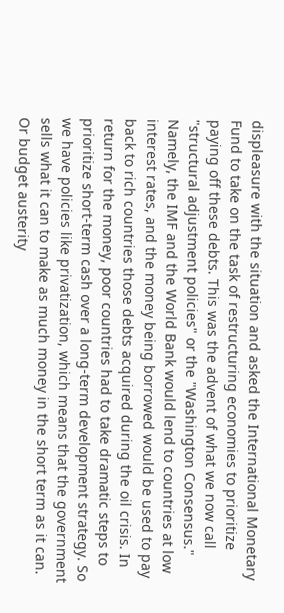displeasure with the situation and asked the International Monetary Fund to take on the task of restructuring economies to prioritize paying off these debts. This was the advent of what we now call "structural adjustment policies" or the "Washington Consensus." Namely, the IMF and the World Bank would lend to countries at low interest rates, and the money being borrowed would be used to pay back to rich countries those debts acquired during the oil crisis. In return for the money, poor countries had to take dramatic steps to prioritize short-term cash over a long-term development strategy. So we have policies like privatization, which means that the government sells what it can to make as much money in the short term as it can. Or budget austerity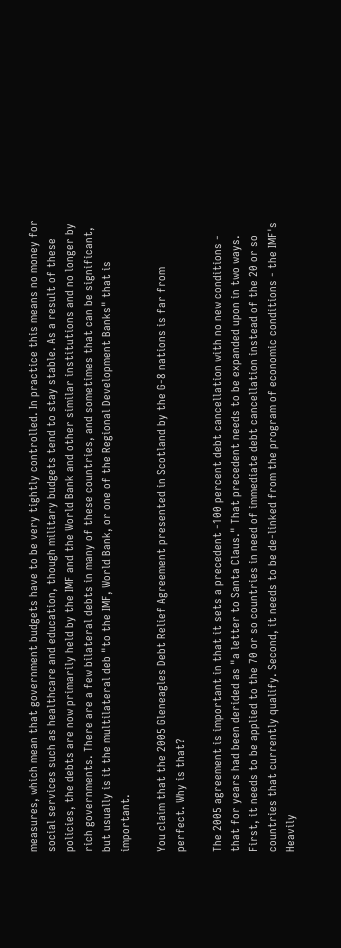measures, which mean that government budgets have to be very tightly controlled. In practice this means no money for social services such as healthcare and education, though military budgets tend to stay stable. As a result of these policies, the debts are now primarily held by the IMF and the World Bank and other similar institutions and no longer by rich governments. There are a few bilateral debts in many of these countries, and sometimes that can be significant, but usually is it the multilateral deb "to the IMF, World Bank, or one of the Regional Development Banks" that is important.

You claim that the 2005 Gleneagles Debt Relief Agreement presented in Scotland by the G-8 nations is far from perfect. Why is that?

The 2005 agreement is important in that it sets a precedent -100 percent debt cancellation with no new conditions - that for years had been derided as "a letter to Santa Claus." That precedent needs to be expanded upon in two ways. First, it needs to be applied to the 70 or so countries in need of immediate debt cancellation instead of the 20 or so countries that currently qualify. Second, it needs to be de-linked from the program of economic conditions - the IMF's Heavily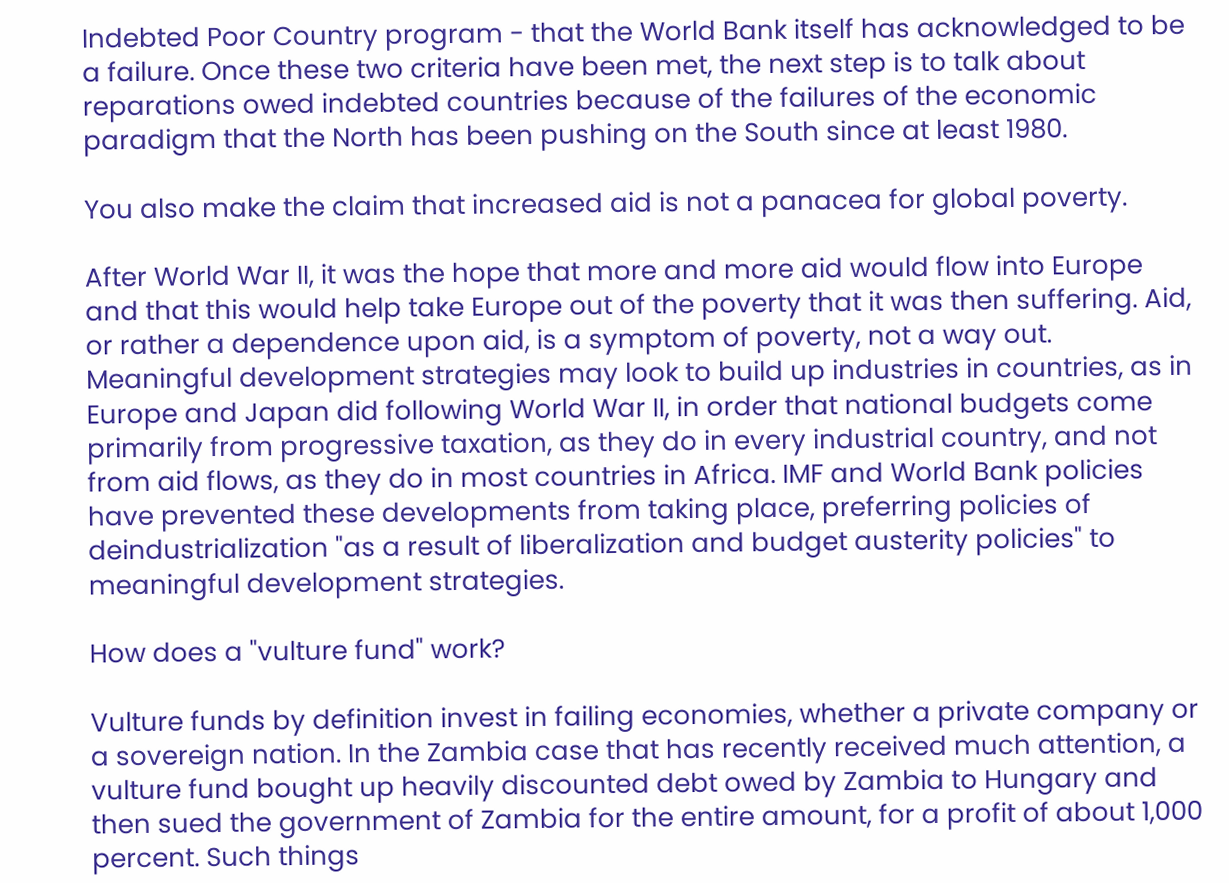Indebted Poor Country program - that the World Bank itself has acknowledged to be a failure. Once these two criteria have been met, the next step is to talk about reparations owed indebted countries because of the failures of the economic paradigm that the North has been pushing on the South since at least 1980.

You also make the claim that increased aid is not a panacea for global poverty.

After World War II, it was the hope that more and more aid would flow into Europe and that this would help take Europe out of the poverty that it was then suffering. Aid, or rather a dependence upon aid, is a symptom of poverty, not a way out. Meaningful development strategies may look to build up industries in countries, as in Europe and Japan did following World War II, in order that national budgets come primarily from progressive taxation, as they do in every industrial country, and not from aid flows, as they do in most countries in Africa. IMF and World Bank policies have prevented these developments from taking place, preferring policies of deindustrialization "as a result of liberalization and budget austerity policies" to meaningful development strategies.

How does a "vulture fund" work?

Vulture funds by definition invest in failing economies, whether a private company or a sovereign nation. In the Zambia case that has recently received much attention, a vulture fund bought up heavily discounted debt owed by Zambia to Hungary and then sued the government of Zambia for the entire amount, for a profit of about 1,000 percent. Such things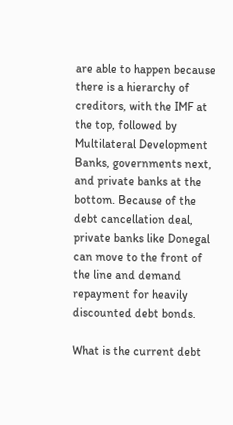are able to happen because there is a hierarchy of creditors, with the IMF at the top, followed by Multilateral Development Banks, governments next, and private banks at the bottom. Because of the debt cancellation deal, private banks like Donegal can move to the front of the line and demand repayment for heavily discounted debt bonds.

What is the current debt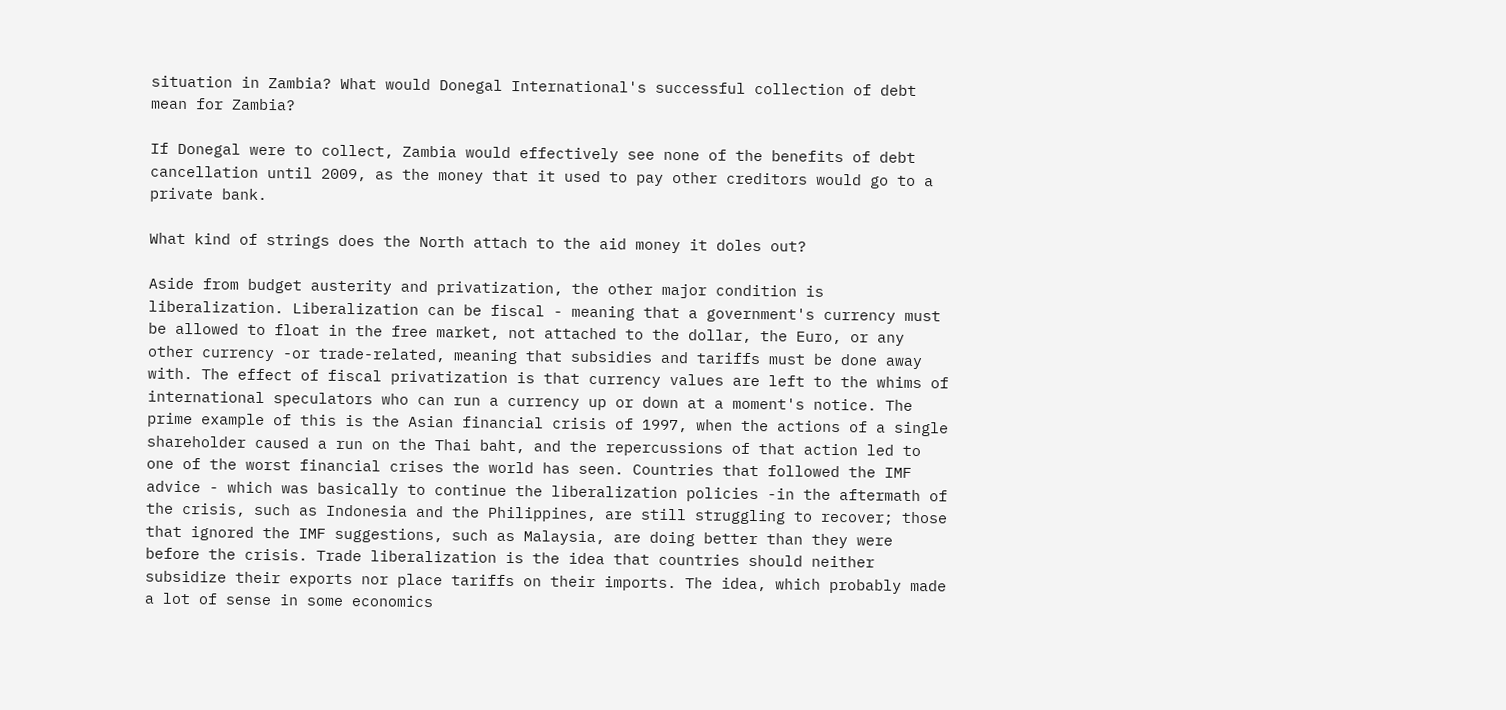situation in Zambia? What would Donegal International's successful collection of debt mean for Zambia?

If Donegal were to collect, Zambia would effectively see none of the benefits of debt cancellation until 2009, as the money that it used to pay other creditors would go to a private bank.

What kind of strings does the North attach to the aid money it doles out?

Aside from budget austerity and privatization, the other major condition is liberalization. Liberalization can be fiscal - meaning that a government's currency must be allowed to float in the free market, not attached to the dollar, the Euro, or any other currency -or trade-related, meaning that subsidies and tariffs must be done away with. The effect of fiscal privatization is that currency values are left to the whims of international speculators who can run a currency up or down at a moment's notice. The prime example of this is the Asian financial crisis of 1997, when the actions of a single shareholder caused a run on the Thai baht, and the repercussions of that action led to one of the worst financial crises the world has seen. Countries that followed the IMF advice - which was basically to continue the liberalization policies -in the aftermath of the crisis, such as Indonesia and the Philippines, are still struggling to recover; those that ignored the IMF suggestions, such as Malaysia, are doing better than they were before the crisis. Trade liberalization is the idea that countries should neither subsidize their exports nor place tariffs on their imports. The idea, which probably made a lot of sense in some economics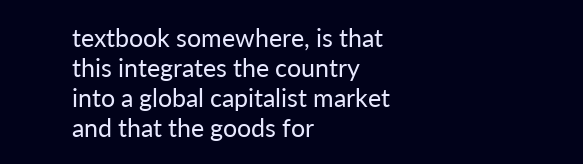textbook somewhere, is that this integrates the country into a global capitalist market and that the goods for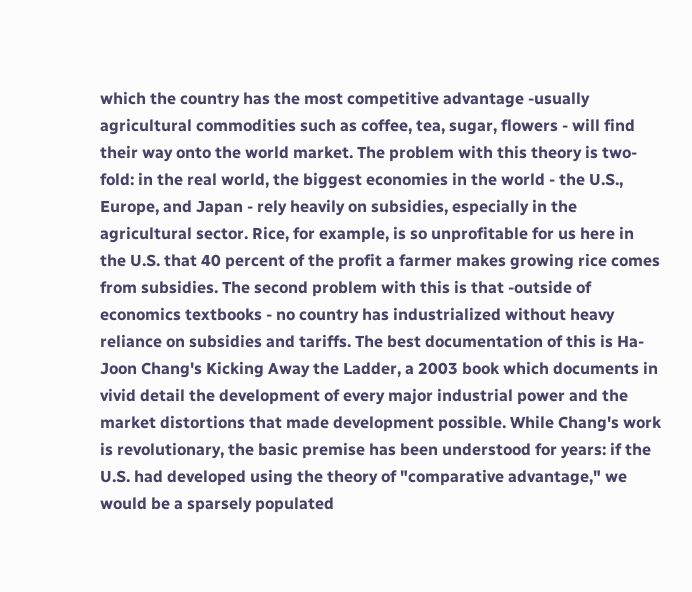which the country has the most competitive advantage -usually agricultural commodities such as coffee, tea, sugar, flowers - will find their way onto the world market. The problem with this theory is two-fold: in the real world, the biggest economies in the world - the U.S., Europe, and Japan - rely heavily on subsidies, especially in the agricultural sector. Rice, for example, is so unprofitable for us here in the U.S. that 40 percent of the profit a farmer makes growing rice comes from subsidies. The second problem with this is that -outside of economics textbooks - no country has industrialized without heavy reliance on subsidies and tariffs. The best documentation of this is Ha-Joon Chang's Kicking Away the Ladder, a 2003 book which documents in vivid detail the development of every major industrial power and the market distortions that made development possible. While Chang's work is revolutionary, the basic premise has been understood for years: if the U.S. had developed using the theory of "comparative advantage," we would be a sparsely populated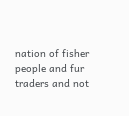nation of fisher people and fur traders and not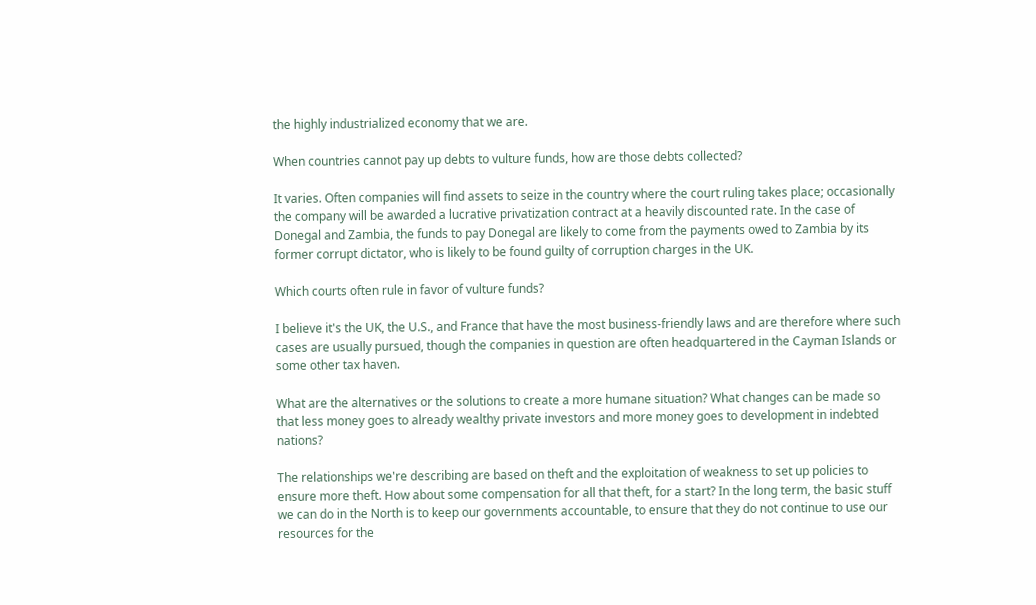the highly industrialized economy that we are.

When countries cannot pay up debts to vulture funds, how are those debts collected?

It varies. Often companies will find assets to seize in the country where the court ruling takes place; occasionally the company will be awarded a lucrative privatization contract at a heavily discounted rate. In the case of Donegal and Zambia, the funds to pay Donegal are likely to come from the payments owed to Zambia by its former corrupt dictator, who is likely to be found guilty of corruption charges in the UK.

Which courts often rule in favor of vulture funds?

I believe it's the UK, the U.S., and France that have the most business-friendly laws and are therefore where such cases are usually pursued, though the companies in question are often headquartered in the Cayman Islands or some other tax haven.

What are the alternatives or the solutions to create a more humane situation? What changes can be made so that less money goes to already wealthy private investors and more money goes to development in indebted nations?

The relationships we're describing are based on theft and the exploitation of weakness to set up policies to ensure more theft. How about some compensation for all that theft, for a start? In the long term, the basic stuff we can do in the North is to keep our governments accountable, to ensure that they do not continue to use our resources for the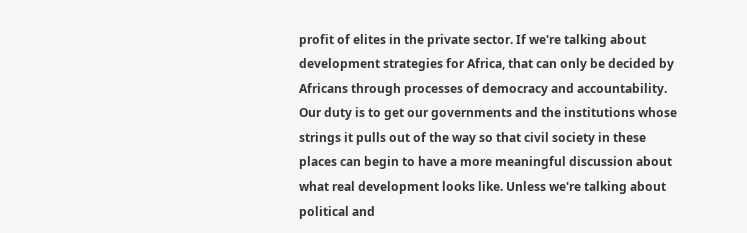profit of elites in the private sector. If we're talking about development strategies for Africa, that can only be decided by Africans through processes of democracy and accountability. Our duty is to get our governments and the institutions whose strings it pulls out of the way so that civil society in these places can begin to have a more meaningful discussion about what real development looks like. Unless we're talking about political and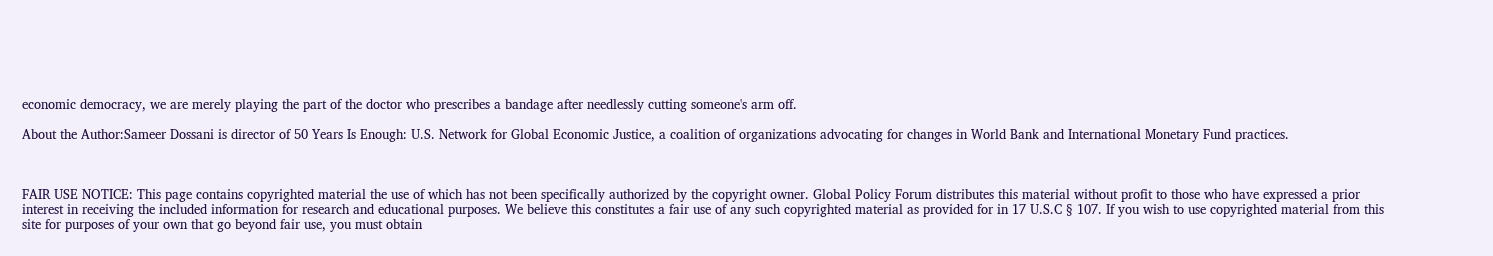economic democracy, we are merely playing the part of the doctor who prescribes a bandage after needlessly cutting someone's arm off.

About the Author:Sameer Dossani is director of 50 Years Is Enough: U.S. Network for Global Economic Justice, a coalition of organizations advocating for changes in World Bank and International Monetary Fund practices.



FAIR USE NOTICE: This page contains copyrighted material the use of which has not been specifically authorized by the copyright owner. Global Policy Forum distributes this material without profit to those who have expressed a prior interest in receiving the included information for research and educational purposes. We believe this constitutes a fair use of any such copyrighted material as provided for in 17 U.S.C § 107. If you wish to use copyrighted material from this site for purposes of your own that go beyond fair use, you must obtain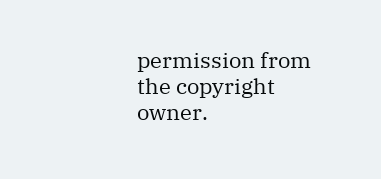permission from the copyright owner.